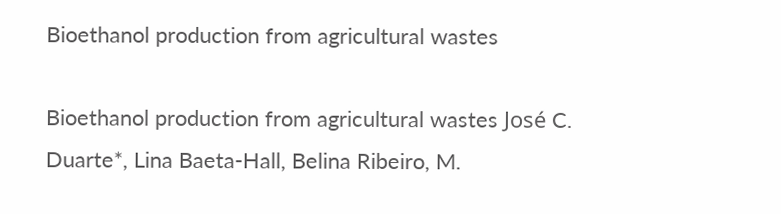Bioethanol production from agricultural wastes

Bioethanol production from agricultural wastes José C. Duarte*, Lina Baeta-Hall, Belina Ribeiro, M.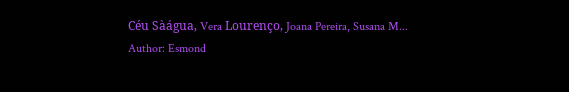Céu Sàágua, Vera Lourenço, Joana Pereira, Susana M...
Author: Esmond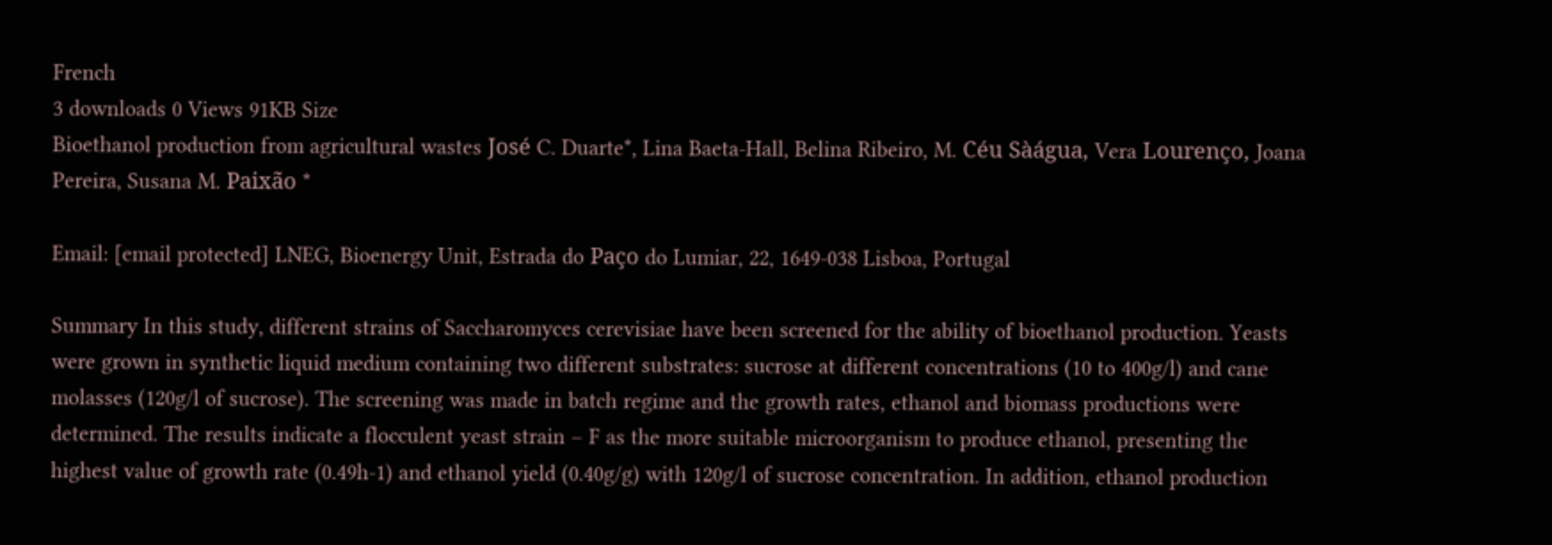French
3 downloads 0 Views 91KB Size
Bioethanol production from agricultural wastes José C. Duarte*, Lina Baeta-Hall, Belina Ribeiro, M. Céu Sàágua, Vera Lourenço, Joana Pereira, Susana M. Paixão *

Email: [email protected] LNEG, Bioenergy Unit, Estrada do Paço do Lumiar, 22, 1649-038 Lisboa, Portugal

Summary In this study, different strains of Saccharomyces cerevisiae have been screened for the ability of bioethanol production. Yeasts were grown in synthetic liquid medium containing two different substrates: sucrose at different concentrations (10 to 400g/l) and cane molasses (120g/l of sucrose). The screening was made in batch regime and the growth rates, ethanol and biomass productions were determined. The results indicate a flocculent yeast strain – F as the more suitable microorganism to produce ethanol, presenting the highest value of growth rate (0.49h-1) and ethanol yield (0.40g/g) with 120g/l of sucrose concentration. In addition, ethanol production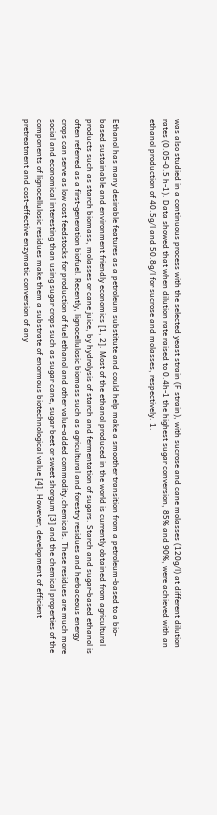was also studied in a continuous process with the selected yeast strain (F strain), with sucrose and cane molasses (120g/l) at different dilution rates (0.05-0.5 h-1). Data showed that when dilution rate raised to 0.4h-1 the highest sugar conversion, 85% and 90%, were achieved with an ethanol production of 40.5g/l and 50.8g/l for sucrose and molasses, respectively. 1.


Ethanol has many desirable features as a petroleum substitute and could help make a smoother transition from a petroleum-based to a bio-based sustainable and environment friendly economics [1, 2]. Most of the ethanol produced in the world is currently obtained from agricultural products such as starch biomass, molasses or cane juice, by hydrolysis of starch and fermentation of sugars. Starch and sugar-based ethanol is often referred as a first-generation biofuel. Recently, lignocellulosic biomass such as agricultural and forestry residues and herbaceous energy crops can serve as low cost feedstocks for production of fuel ethanol and other value-added commodity.chemicals. These residues are much more social and economical interesting than using sugar crops such as sugar cane, sugar beet or sweet shorgum [3] and the chemical properties of the components of lignocellulosic residues make them a substrate of enormous biotechnological value [4]. However, development of efficient pretreatment and cost-effective enzymatic conversion of any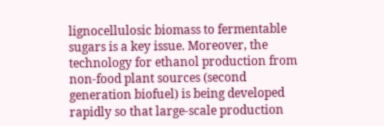lignocellulosic biomass to fermentable sugars is a key issue. Moreover, the technology for ethanol production from non-food plant sources (second generation biofuel) is being developed rapidly so that large-scale production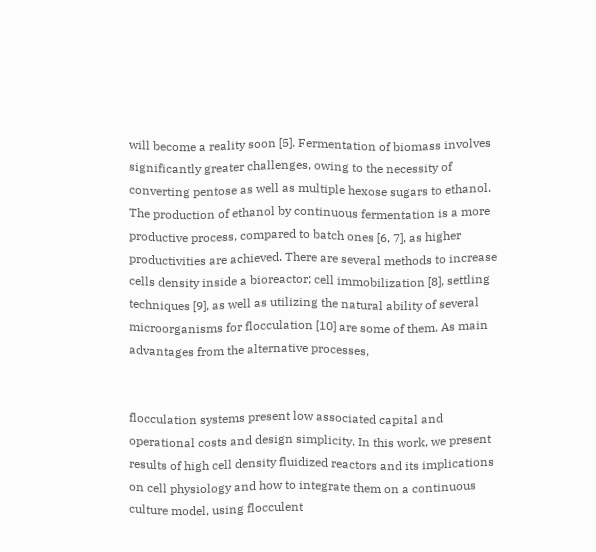will become a reality soon [5]. Fermentation of biomass involves significantly greater challenges, owing to the necessity of converting pentose as well as multiple hexose sugars to ethanol. The production of ethanol by continuous fermentation is a more productive process, compared to batch ones [6, 7], as higher productivities are achieved. There are several methods to increase cells density inside a bioreactor; cell immobilization [8], settling techniques [9], as well as utilizing the natural ability of several microorganisms for flocculation [10] are some of them. As main advantages from the alternative processes,


flocculation systems present low associated capital and operational costs and design simplicity. In this work, we present results of high cell density fluidized reactors and its implications on cell physiology and how to integrate them on a continuous culture model, using flocculent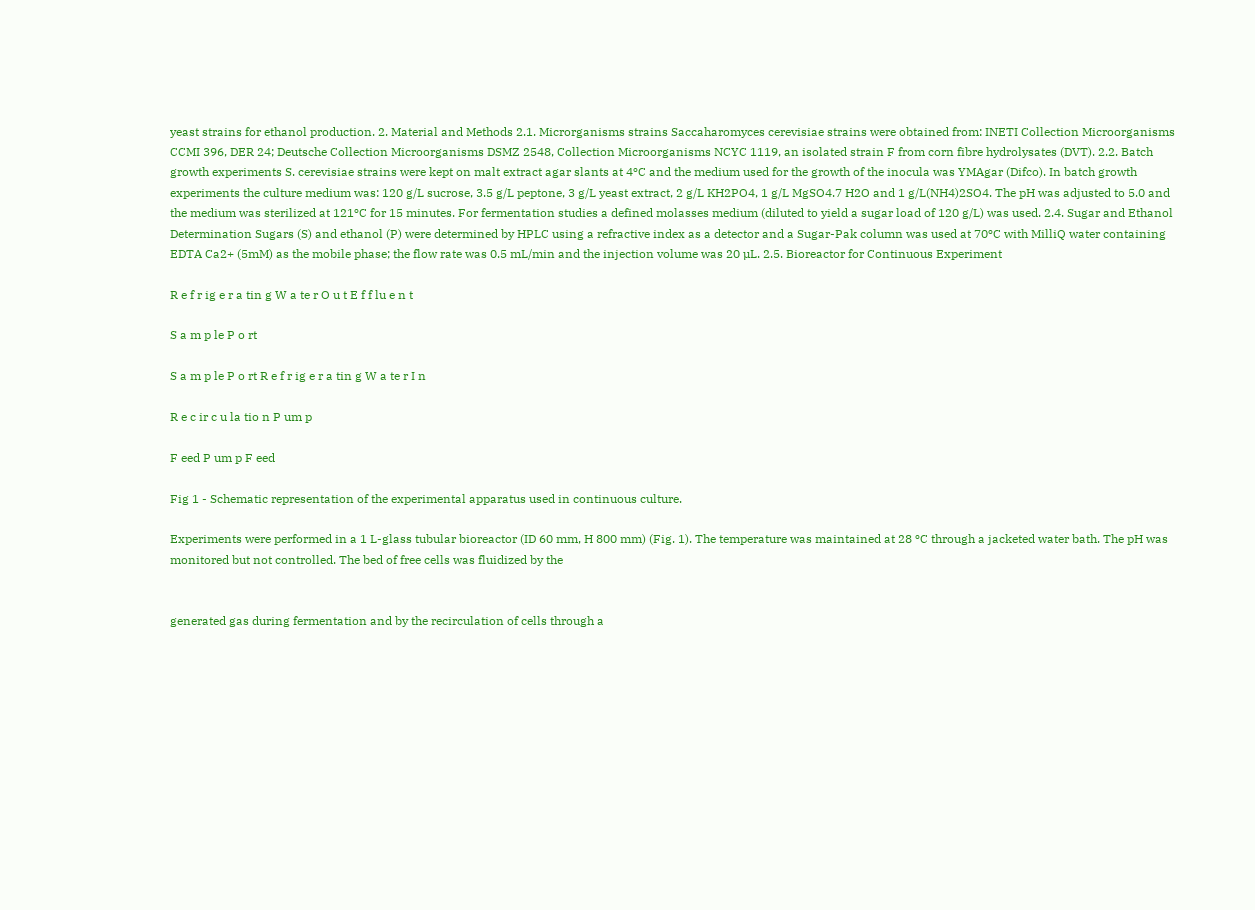yeast strains for ethanol production. 2. Material and Methods 2.1. Microrganisms strains Saccaharomyces cerevisiae strains were obtained from: INETI Collection Microorganisms CCMI 396, DER 24; Deutsche Collection Microorganisms DSMZ 2548, Collection Microorganisms NCYC 1119, an isolated strain F from corn fibre hydrolysates (DVT). 2.2. Batch growth experiments S. cerevisiae strains were kept on malt extract agar slants at 4ºC and the medium used for the growth of the inocula was YMAgar (Difco). In batch growth experiments the culture medium was: 120 g/L sucrose, 3.5 g/L peptone, 3 g/L yeast extract, 2 g/L KH2PO4, 1 g/L MgSO4.7 H2O and 1 g/L(NH4)2SO4. The pH was adjusted to 5.0 and the medium was sterilized at 121ºC for 15 minutes. For fermentation studies a defined molasses medium (diluted to yield a sugar load of 120 g/L) was used. 2.4. Sugar and Ethanol Determination Sugars (S) and ethanol (P) were determined by HPLC using a refractive index as a detector and a Sugar-Pak column was used at 70ºC with MilliQ water containing EDTA Ca2+ (5mM) as the mobile phase; the flow rate was 0.5 mL/min and the injection volume was 20 µL. 2.5. Bioreactor for Continuous Experiment

R e f r ig e r a tin g W a te r O u t E f f lu e n t

S a m p le P o rt

S a m p le P o rt R e f r ig e r a tin g W a te r I n

R e c ir c u la tio n P um p

F eed P um p F eed

Fig 1 - Schematic representation of the experimental apparatus used in continuous culture.

Experiments were performed in a 1 L-glass tubular bioreactor (ID 60 mm, H 800 mm) (Fig. 1). The temperature was maintained at 28 ºC through a jacketed water bath. The pH was monitored but not controlled. The bed of free cells was fluidized by the


generated gas during fermentation and by the recirculation of cells through a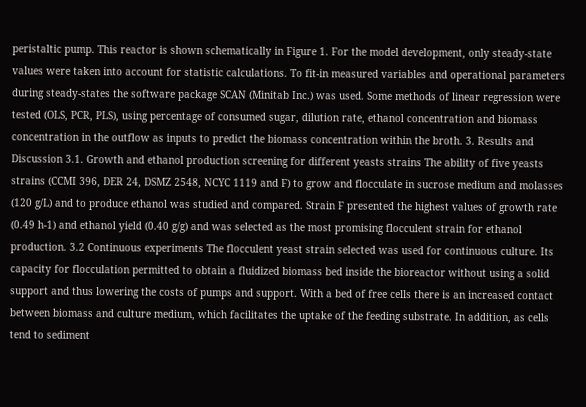peristaltic pump. This reactor is shown schematically in Figure 1. For the model development, only steady-state values were taken into account for statistic calculations. To fit-in measured variables and operational parameters during steady-states the software package SCAN (Minitab Inc.) was used. Some methods of linear regression were tested (OLS, PCR, PLS), using percentage of consumed sugar, dilution rate, ethanol concentration and biomass concentration in the outflow as inputs to predict the biomass concentration within the broth. 3. Results and Discussion 3.1. Growth and ethanol production screening for different yeasts strains The ability of five yeasts strains (CCMI 396, DER 24, DSMZ 2548, NCYC 1119 and F) to grow and flocculate in sucrose medium and molasses (120 g/L) and to produce ethanol was studied and compared. Strain F presented the highest values of growth rate (0.49 h-1) and ethanol yield (0.40 g/g) and was selected as the most promising flocculent strain for ethanol production. 3.2 Continuous experiments The flocculent yeast strain selected was used for continuous culture. Its capacity for flocculation permitted to obtain a fluidized biomass bed inside the bioreactor without using a solid support and thus lowering the costs of pumps and support. With a bed of free cells there is an increased contact between biomass and culture medium, which facilitates the uptake of the feeding substrate. In addition, as cells tend to sediment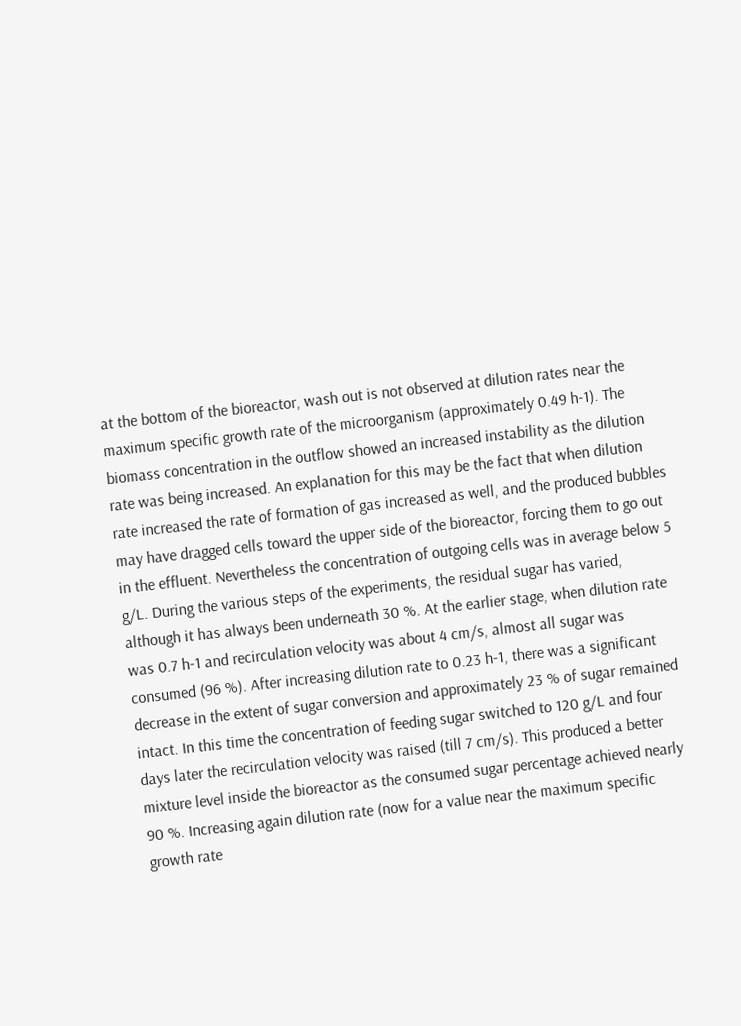at the bottom of the bioreactor, wash out is not observed at dilution rates near the maximum specific growth rate of the microorganism (approximately 0.49 h-1). The biomass concentration in the outflow showed an increased instability as the dilution rate was being increased. An explanation for this may be the fact that when dilution rate increased the rate of formation of gas increased as well, and the produced bubbles may have dragged cells toward the upper side of the bioreactor, forcing them to go out in the effluent. Nevertheless the concentration of outgoing cells was in average below 5 g/L. During the various steps of the experiments, the residual sugar has varied, although it has always been underneath 30 %. At the earlier stage, when dilution rate was 0.7 h-1 and recirculation velocity was about 4 cm/s, almost all sugar was consumed (96 %). After increasing dilution rate to 0.23 h-1, there was a significant decrease in the extent of sugar conversion and approximately 23 % of sugar remained intact. In this time the concentration of feeding sugar switched to 120 g/L and four days later the recirculation velocity was raised (till 7 cm/s). This produced a better mixture level inside the bioreactor as the consumed sugar percentage achieved nearly 90 %. Increasing again dilution rate (now for a value near the maximum specific growth rate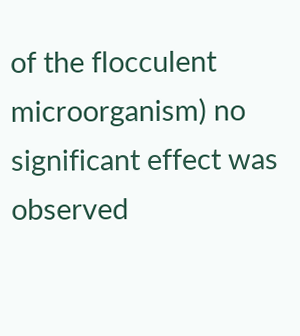of the flocculent microorganism) no significant effect was observed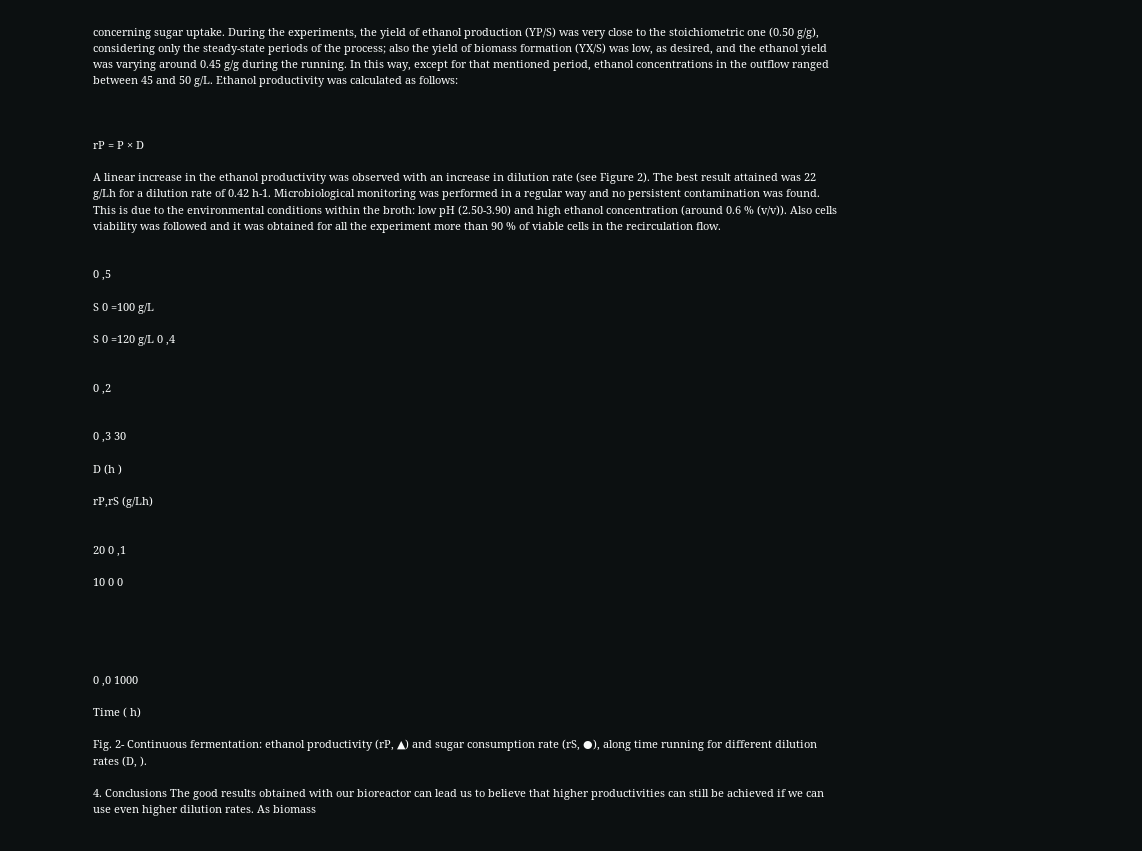concerning sugar uptake. During the experiments, the yield of ethanol production (YP/S) was very close to the stoichiometric one (0.50 g/g), considering only the steady-state periods of the process; also the yield of biomass formation (YX/S) was low, as desired, and the ethanol yield was varying around 0.45 g/g during the running. In this way, except for that mentioned period, ethanol concentrations in the outflow ranged between 45 and 50 g/L. Ethanol productivity was calculated as follows:



rP = P × D

A linear increase in the ethanol productivity was observed with an increase in dilution rate (see Figure 2). The best result attained was 22 g/Lh for a dilution rate of 0.42 h-1. Microbiological monitoring was performed in a regular way and no persistent contamination was found. This is due to the environmental conditions within the broth: low pH (2.50-3.90) and high ethanol concentration (around 0.6 % (v/v)). Also cells viability was followed and it was obtained for all the experiment more than 90 % of viable cells in the recirculation flow.


0 ,5

S 0 =100 g/L

S 0 =120 g/L 0 ,4


0 ,2


0 ,3 30

D (h )

rP,rS (g/Lh)


20 0 ,1

10 0 0





0 ,0 1000

Time ( h)

Fig. 2- Continuous fermentation: ethanol productivity (rP, ▲) and sugar consumption rate (rS, ●), along time running for different dilution rates (D, ).

4. Conclusions The good results obtained with our bioreactor can lead us to believe that higher productivities can still be achieved if we can use even higher dilution rates. As biomass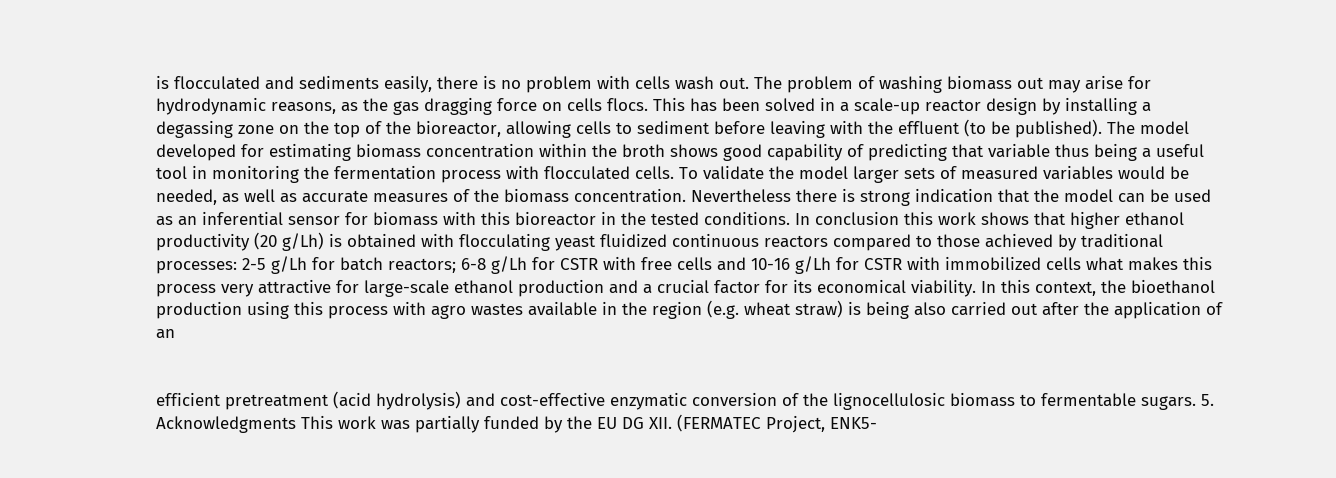is flocculated and sediments easily, there is no problem with cells wash out. The problem of washing biomass out may arise for hydrodynamic reasons, as the gas dragging force on cells flocs. This has been solved in a scale-up reactor design by installing a degassing zone on the top of the bioreactor, allowing cells to sediment before leaving with the effluent (to be published). The model developed for estimating biomass concentration within the broth shows good capability of predicting that variable thus being a useful tool in monitoring the fermentation process with flocculated cells. To validate the model larger sets of measured variables would be needed, as well as accurate measures of the biomass concentration. Nevertheless there is strong indication that the model can be used as an inferential sensor for biomass with this bioreactor in the tested conditions. In conclusion this work shows that higher ethanol productivity (20 g/Lh) is obtained with flocculating yeast fluidized continuous reactors compared to those achieved by traditional processes: 2-5 g/Lh for batch reactors; 6-8 g/Lh for CSTR with free cells and 10-16 g/Lh for CSTR with immobilized cells what makes this process very attractive for large-scale ethanol production and a crucial factor for its economical viability. In this context, the bioethanol production using this process with agro wastes available in the region (e.g. wheat straw) is being also carried out after the application of an


efficient pretreatment (acid hydrolysis) and cost-effective enzymatic conversion of the lignocellulosic biomass to fermentable sugars. 5. Acknowledgments This work was partially funded by the EU DG XII. (FERMATEC Project, ENK5-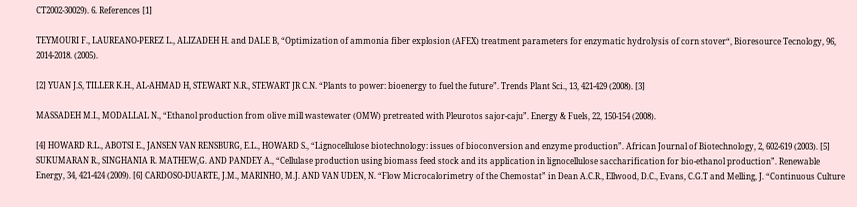CT2002-30029). 6. References [1]

TEYMOURI F., LAUREANO-PEREZ L., ALIZADEH H. and DALE B, “Optimization of ammonia fiber explosion (AFEX) treatment parameters for enzymatic hydrolysis of corn stover“, Bioresource Tecnology, 96, 2014-2018. (2005).

[2] YUAN J.S, TILLER K.H., AL-AHMAD H, STEWART N.R., STEWART JR C.N. “Plants to power: bioenergy to fuel the future”. Trends Plant Sci., 13, 421-429 (2008). [3]

MASSADEH M.I., MODALLAL N., “Ethanol production from olive mill wastewater (OMW) pretreated with Pleurotos sajor-caju”. Energy & Fuels, 22, 150-154 (2008).

[4] HOWARD R.L., ABOTSI E., JANSEN VAN RENSBURG, E.L., HOWARD S., “Lignocellulose biotechnology: issues of bioconversion and enzyme production”. African Journal of Biotechnology, 2, 602-619 (2003). [5] SUKUMARAN R., SINGHANIA R. MATHEW,G. AND PANDEY A., “Cellulase production using biomass feed stock and its application in lignocellulose saccharification for bio-ethanol production”. Renewable Energy, 34, 421-424 (2009). [6] CARDOSO-DUARTE, J.M., MARINHO, M.J. AND VAN UDEN, N. “Flow Microcalorimetry of the Chemostat” in Dean A.C.R., Ellwood, D.C., Evans, C.G.T and Melling, J. “Continuous Culture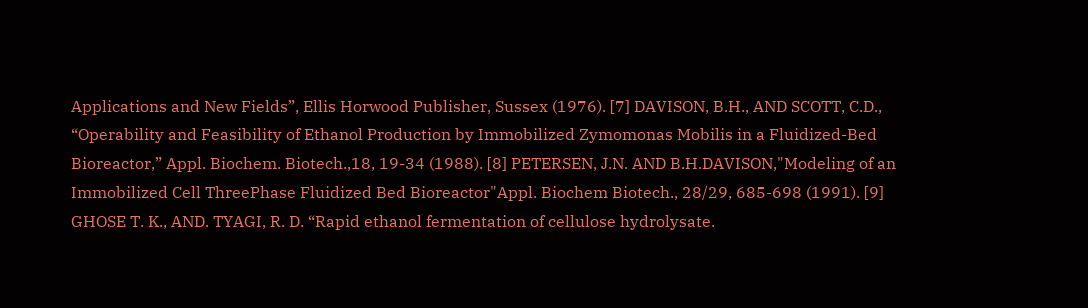Applications and New Fields”, Ellis Horwood Publisher, Sussex (1976). [7] DAVISON, B.H., AND SCOTT, C.D., “Operability and Feasibility of Ethanol Production by Immobilized Zymomonas Mobilis in a Fluidized-Bed Bioreactor,” Appl. Biochem. Biotech.,18, 19-34 (1988). [8] PETERSEN, J.N. AND B.H.DAVISON,"Modeling of an Immobilized Cell ThreePhase Fluidized Bed Bioreactor"Appl. Biochem Biotech., 28/29, 685-698 (1991). [9] GHOSE T. K., AND. TYAGI, R. D. “Rapid ethanol fermentation of cellulose hydrolysate.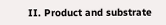II. Product and substrate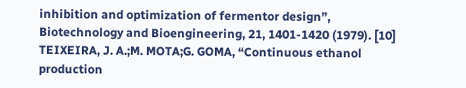inhibition and optimization of fermentor design”, Biotechnology and Bioengineering, 21, 1401-1420 (1979). [10] TEIXEIRA, J. A.;M. MOTA;G. GOMA, “Continuous ethanol production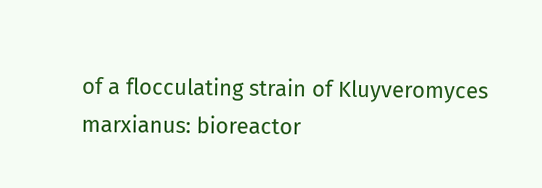of a flocculating strain of Kluyveromyces marxianus: bioreactor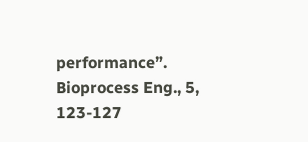performance”. Bioprocess Eng., 5, 123-127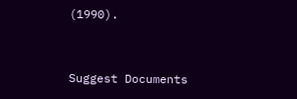(1990).


Suggest Documents